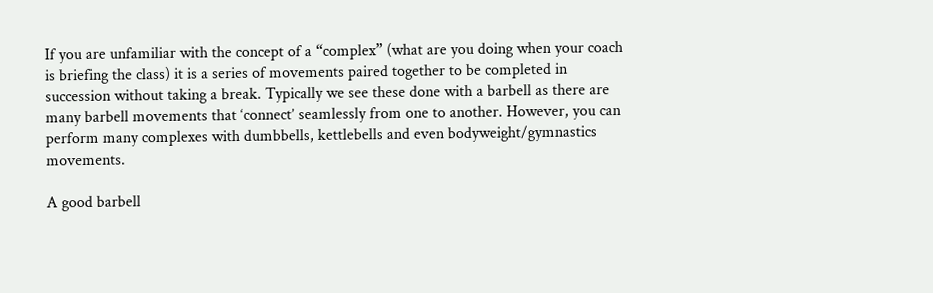If you are unfamiliar with the concept of a “complex” (what are you doing when your coach is briefing the class) it is a series of movements paired together to be completed in succession without taking a break. Typically we see these done with a barbell as there are many barbell movements that ‘connect’ seamlessly from one to another. However, you can perform many complexes with dumbbells, kettlebells and even bodyweight/gymnastics movements.

A good barbell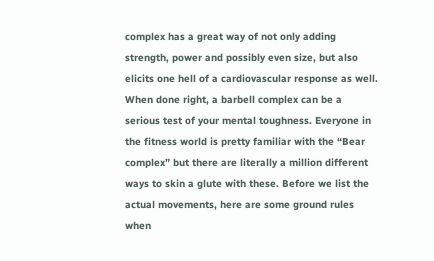complex has a great way of not only adding strength, power and possibly even size, but also elicits one hell of a cardiovascular response as well. When done right, a barbell complex can be a serious test of your mental toughness. Everyone in the fitness world is pretty familiar with the “Bear complex” but there are literally a million different ways to skin a glute with these. Before we list the actual movements, here are some ground rules when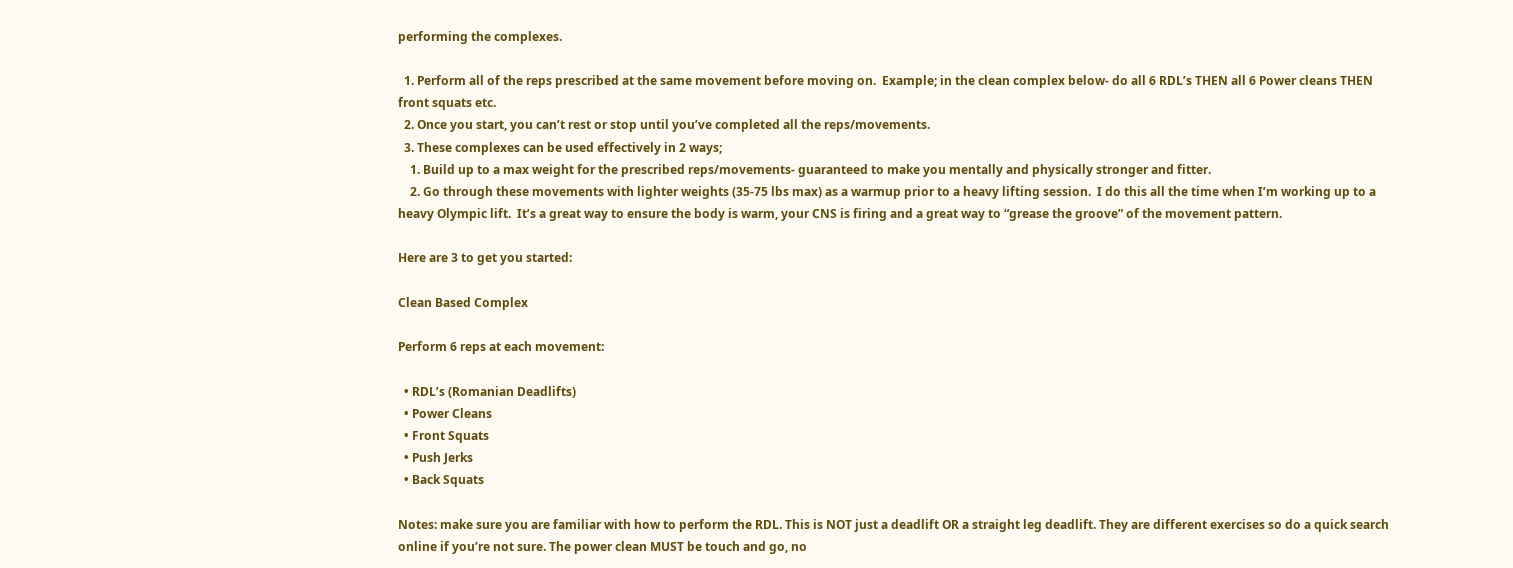performing the complexes.

  1. Perform all of the reps prescribed at the same movement before moving on.  Example; in the clean complex below- do all 6 RDL’s THEN all 6 Power cleans THEN front squats etc.
  2. Once you start, you can’t rest or stop until you’ve completed all the reps/movements.
  3. These complexes can be used effectively in 2 ways;
    1. Build up to a max weight for the prescribed reps/movements- guaranteed to make you mentally and physically stronger and fitter.
    2. Go through these movements with lighter weights (35-75 lbs max) as a warmup prior to a heavy lifting session.  I do this all the time when I’m working up to a heavy Olympic lift.  It’s a great way to ensure the body is warm, your CNS is firing and a great way to “grease the groove” of the movement pattern.

Here are 3 to get you started:

Clean Based Complex

Perform 6 reps at each movement:

  • RDL’s (Romanian Deadlifts)
  • Power Cleans
  • Front Squats
  • Push Jerks
  • Back Squats

Notes: make sure you are familiar with how to perform the RDL. This is NOT just a deadlift OR a straight leg deadlift. They are different exercises so do a quick search online if you’re not sure. The power clean MUST be touch and go, no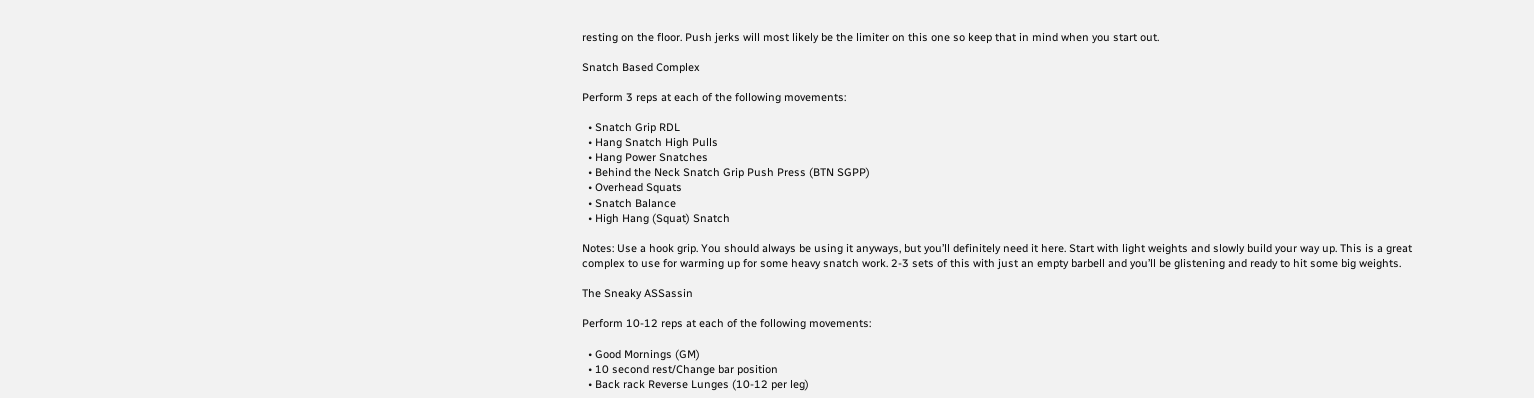resting on the floor. Push jerks will most likely be the limiter on this one so keep that in mind when you start out.

Snatch Based Complex

Perform 3 reps at each of the following movements:

  • Snatch Grip RDL
  • Hang Snatch High Pulls
  • Hang Power Snatches
  • Behind the Neck Snatch Grip Push Press (BTN SGPP)
  • Overhead Squats
  • Snatch Balance
  • High Hang (Squat) Snatch

Notes: Use a hook grip. You should always be using it anyways, but you’ll definitely need it here. Start with light weights and slowly build your way up. This is a great complex to use for warming up for some heavy snatch work. 2-3 sets of this with just an empty barbell and you’ll be glistening and ready to hit some big weights.

The Sneaky ASSassin

Perform 10-12 reps at each of the following movements:

  • Good Mornings (GM)
  • 10 second rest/Change bar position
  • Back rack Reverse Lunges (10-12 per leg)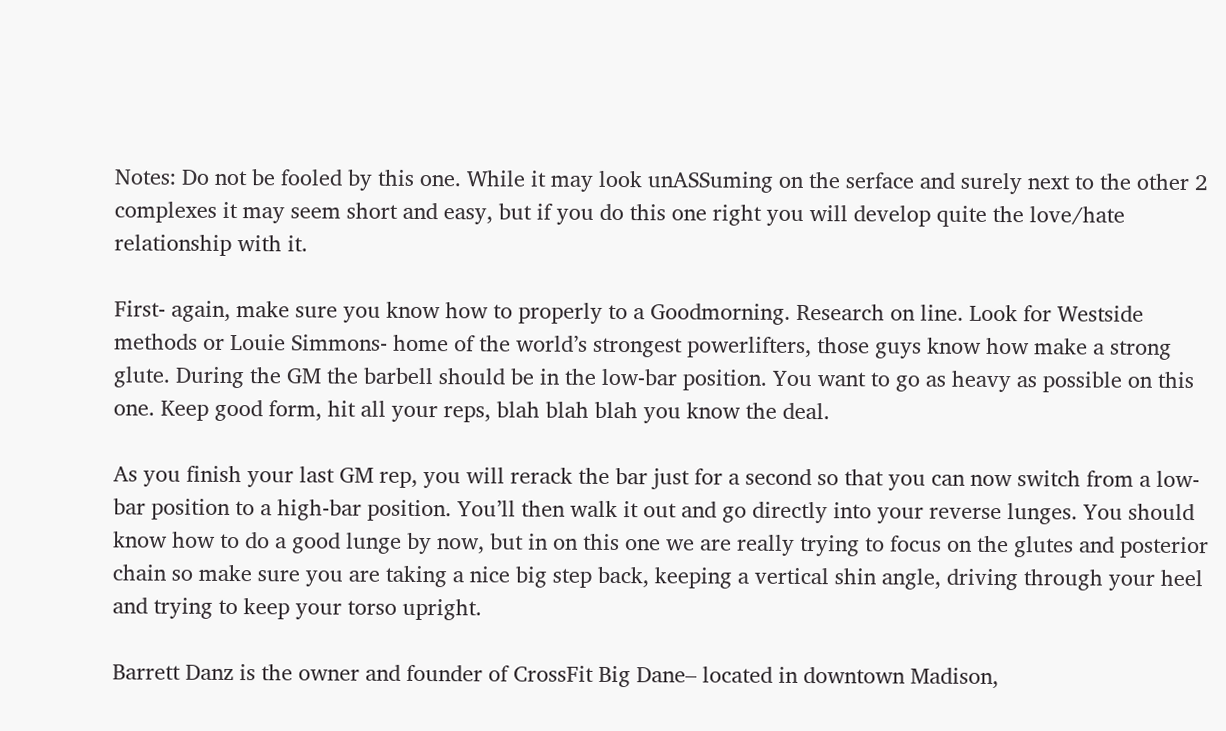Notes: Do not be fooled by this one. While it may look unASSuming on the serface and surely next to the other 2 complexes it may seem short and easy, but if you do this one right you will develop quite the love/hate relationship with it.

First- again, make sure you know how to properly to a Goodmorning. Research on line. Look for Westside methods or Louie Simmons- home of the world’s strongest powerlifters, those guys know how make a strong glute. During the GM the barbell should be in the low-bar position. You want to go as heavy as possible on this one. Keep good form, hit all your reps, blah blah blah you know the deal.

As you finish your last GM rep, you will rerack the bar just for a second so that you can now switch from a low-bar position to a high-bar position. You’ll then walk it out and go directly into your reverse lunges. You should know how to do a good lunge by now, but in on this one we are really trying to focus on the glutes and posterior chain so make sure you are taking a nice big step back, keeping a vertical shin angle, driving through your heel and trying to keep your torso upright.

Barrett Danz is the owner and founder of CrossFit Big Dane– located in downtown Madison,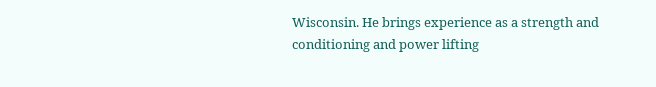Wisconsin. He brings experience as a strength and conditioning and power lifting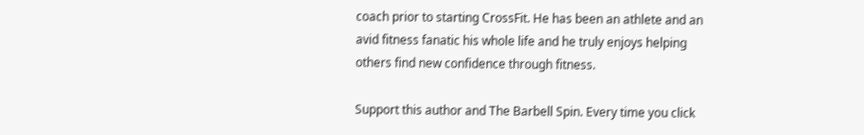coach prior to starting CrossFit. He has been an athlete and an avid fitness fanatic his whole life and he truly enjoys helping others find new confidence through fitness.

Support this author and The Barbell Spin. Every time you click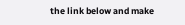the link below and make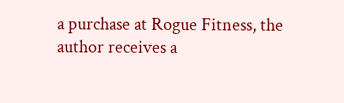a purchase at Rogue Fitness, the author receives a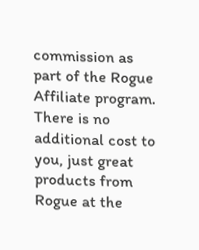commission as part of the Rogue Affiliate program. There is no additional cost to you, just great products from Rogue at the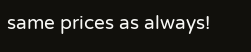same prices as always!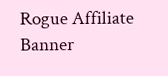Rogue Affiliate Banner